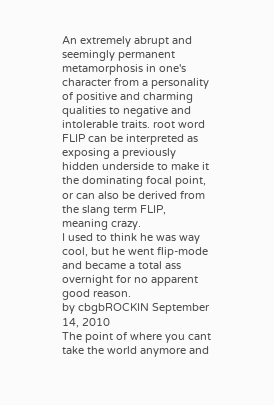An extremely abrupt and seemingly permanent metamorphosis in one's character from a personality of positive and charming qualities to negative and intolerable traits. root word FLIP can be interpreted as exposing a previously hidden underside to make it the dominating focal point, or can also be derived from the slang term FLIP, meaning crazy.
I used to think he was way cool, but he went flip-mode and became a total ass overnight for no apparent good reason.
by cbgbROCKIN September 14, 2010
The point of where you cant take the world anymore and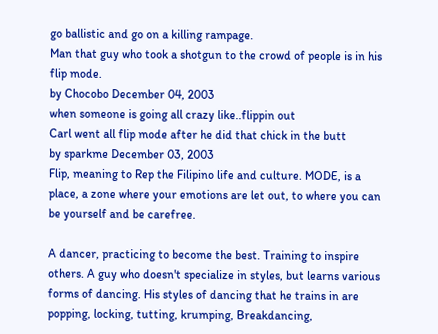go ballistic and go on a killing rampage.
Man that guy who took a shotgun to the crowd of people is in his flip mode.
by Chocobo December 04, 2003
when someone is going all crazy like..flippin out
Carl went all flip mode after he did that chick in the butt
by sparkme December 03, 2003
Flip, meaning to Rep the Filipino life and culture. MODE, is a place, a zone where your emotions are let out, to where you can be yourself and be carefree.

A dancer, practicing to become the best. Training to inspire others. A guy who doesn't specialize in styles, but learns various forms of dancing. His styles of dancing that he trains in are popping, locking, tutting, krumping, Breakdancing,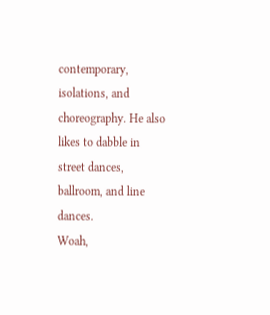contemporary, isolations, and choreography. He also likes to dabble in street dances, ballroom, and line dances.
Woah,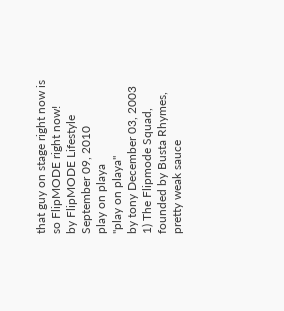that guy on stage right now is so FlipMODE right now!
by FlipMODE Lifestyle September 09, 2010
play on playa
"play on playa"
by tony December 03, 2003
1) The Flipmode Squad, founded by Busta Rhymes, pretty weak sauce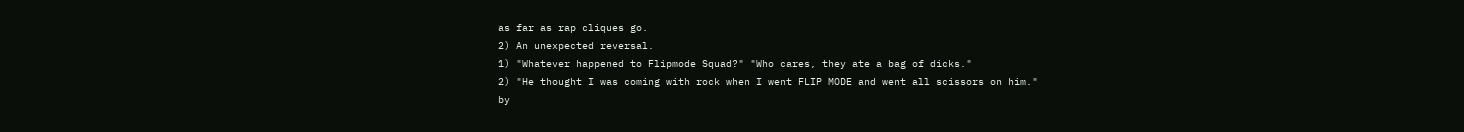as far as rap cliques go.
2) An unexpected reversal.
1) "Whatever happened to Flipmode Squad?" "Who cares, they ate a bag of dicks."
2) "He thought I was coming with rock when I went FLIP MODE and went all scissors on him."
by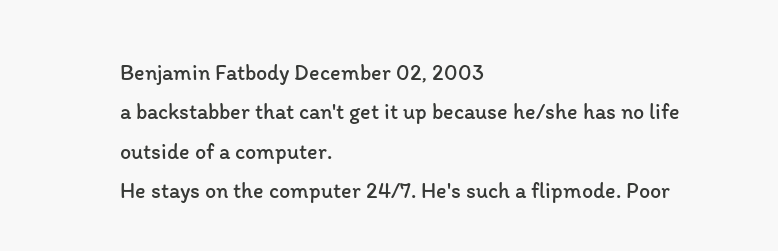Benjamin Fatbody December 02, 2003
a backstabber that can't get it up because he/she has no life outside of a computer.
He stays on the computer 24/7. He's such a flipmode. Poor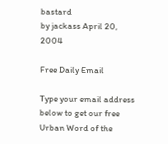bastard
by jackass April 20, 2004

Free Daily Email

Type your email address below to get our free Urban Word of the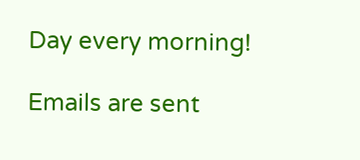Day every morning!

Emails are sent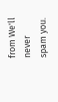from We'll never spam you.